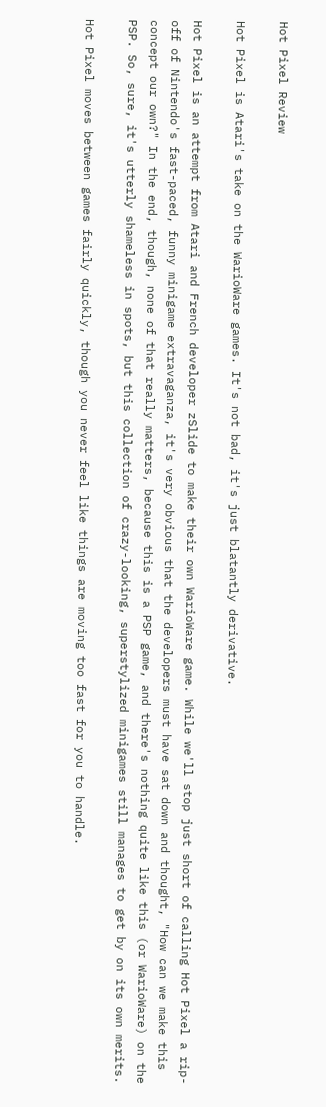Hot Pixel Review

Hot Pixel is Atari's take on the WarioWare games. It's not bad, it's just blatantly derivative.

Hot Pixel is an attempt from Atari and French developer zSlide to make their own WarioWare game. While we'll stop just short of calling Hot Pixel a rip-off of Nintendo's fast-paced, funny minigame extravaganza, it's very obvious that the developers must have sat down and thought, "How can we make this concept our own?" In the end, though, none of that really matters, because this is a PSP game, and there's nothing quite like this (or WarioWare) on the PSP. So, sure, it's utterly shameless in spots, but this collection of crazy-looking, superstylized minigames still manages to get by on its own merits.

Hot Pixel moves between games fairly quickly, though you never feel like things are moving too fast for you to handle.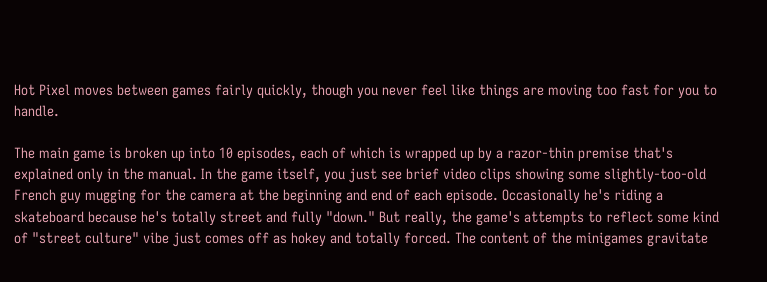Hot Pixel moves between games fairly quickly, though you never feel like things are moving too fast for you to handle.

The main game is broken up into 10 episodes, each of which is wrapped up by a razor-thin premise that's explained only in the manual. In the game itself, you just see brief video clips showing some slightly-too-old French guy mugging for the camera at the beginning and end of each episode. Occasionally he's riding a skateboard because he's totally street and fully "down." But really, the game's attempts to reflect some kind of "street culture" vibe just comes off as hokey and totally forced. The content of the minigames gravitate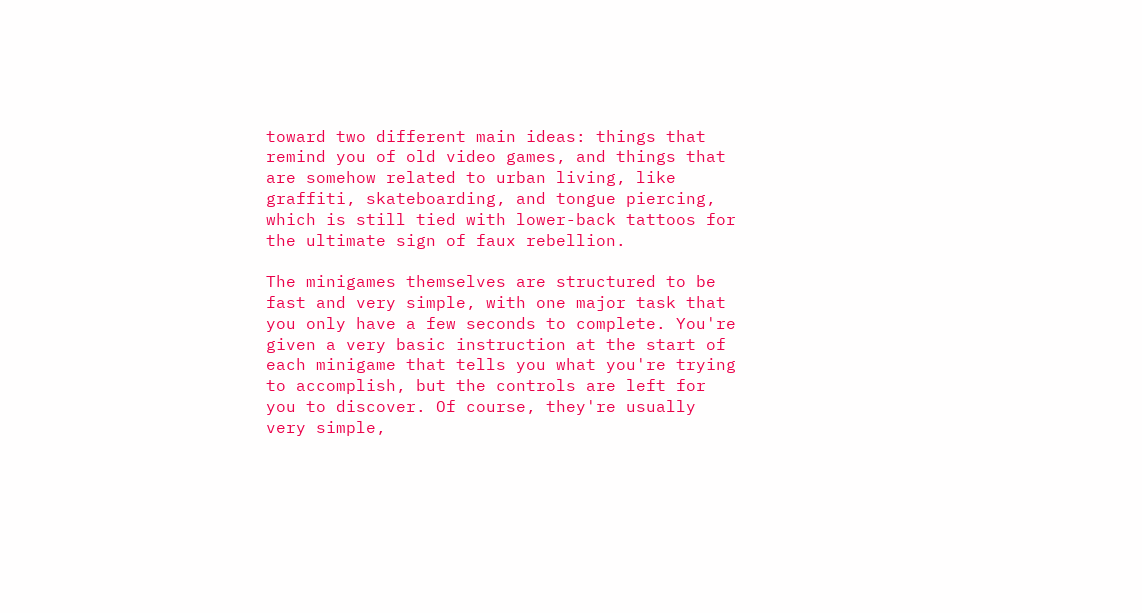toward two different main ideas: things that remind you of old video games, and things that are somehow related to urban living, like graffiti, skateboarding, and tongue piercing, which is still tied with lower-back tattoos for the ultimate sign of faux rebellion.

The minigames themselves are structured to be fast and very simple, with one major task that you only have a few seconds to complete. You're given a very basic instruction at the start of each minigame that tells you what you're trying to accomplish, but the controls are left for you to discover. Of course, they're usually very simple,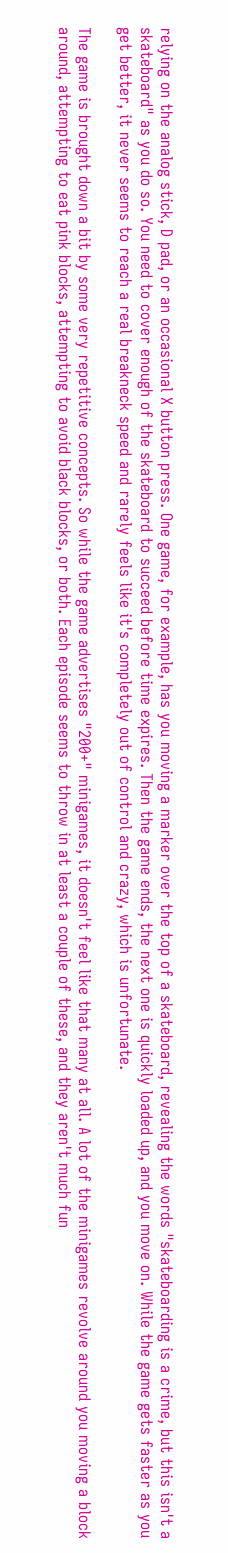relying on the analog stick, D pad, or an occasional X button press. One game, for example, has you moving a marker over the top of a skateboard, revealing the words "skateboarding is a crime, but this isn't a skateboard" as you do so. You need to cover enough of the skateboard to succeed before time expires. Then the game ends, the next one is quickly loaded up, and you move on. While the game gets faster as you get better, it never seems to reach a real breakneck speed and rarely feels like it's completely out of control and crazy, which is unfortunate.

The game is brought down a bit by some very repetitive concepts. So while the game advertises "200+" minigames, it doesn't feel like that many at all. A lot of the minigames revolve around you moving a block around, attempting to eat pink blocks, attempting to avoid black blocks, or both. Each episode seems to throw in at least a couple of these, and they aren't much fun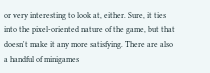or very interesting to look at, either. Sure, it ties into the pixel-oriented nature of the game, but that doesn't make it any more satisfying. There are also a handful of minigames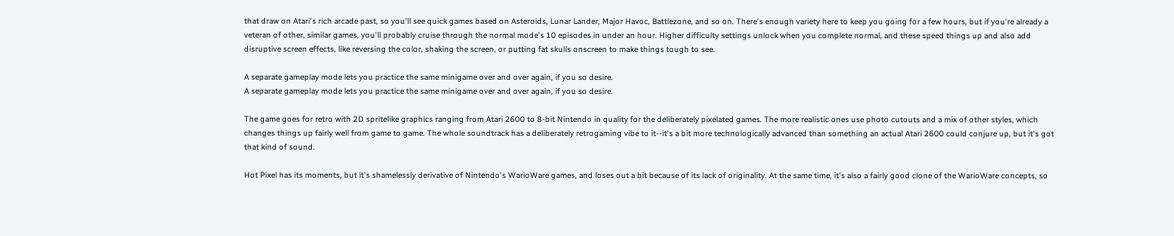that draw on Atari's rich arcade past, so you'll see quick games based on Asteroids, Lunar Lander, Major Havoc, Battlezone, and so on. There's enough variety here to keep you going for a few hours, but if you're already a veteran of other, similar games, you'll probably cruise through the normal mode's 10 episodes in under an hour. Higher difficulty settings unlock when you complete normal, and these speed things up and also add disruptive screen effects, like reversing the color, shaking the screen, or putting fat skulls onscreen to make things tough to see.

A separate gameplay mode lets you practice the same minigame over and over again, if you so desire.
A separate gameplay mode lets you practice the same minigame over and over again, if you so desire.

The game goes for retro with 2D spritelike graphics ranging from Atari 2600 to 8-bit Nintendo in quality for the deliberately pixelated games. The more realistic ones use photo cutouts and a mix of other styles, which changes things up fairly well from game to game. The whole soundtrack has a deliberately retrogaming vibe to it--it's a bit more technologically advanced than something an actual Atari 2600 could conjure up, but it's got that kind of sound.

Hot Pixel has its moments, but it's shamelessly derivative of Nintendo's WarioWare games, and loses out a bit because of its lack of originality. At the same time, it's also a fairly good clone of the WarioWare concepts, so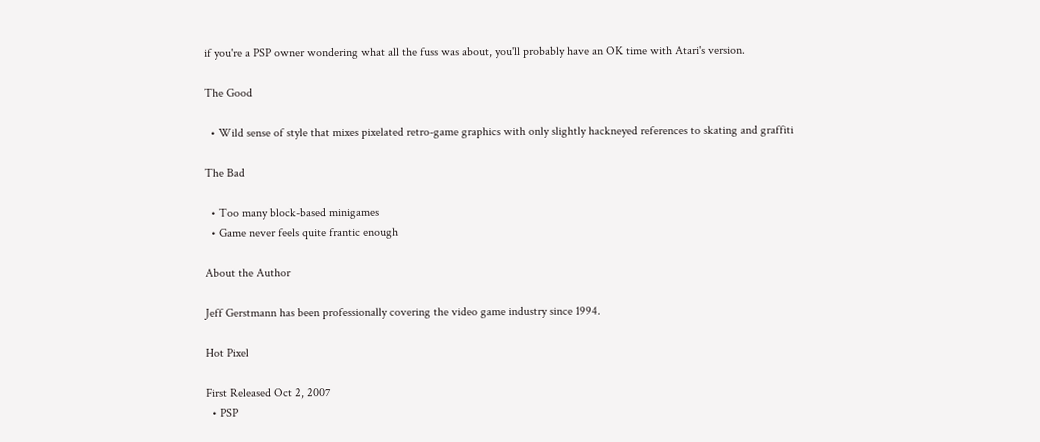if you're a PSP owner wondering what all the fuss was about, you'll probably have an OK time with Atari's version.

The Good

  • Wild sense of style that mixes pixelated retro-game graphics with only slightly hackneyed references to skating and graffiti

The Bad

  • Too many block-based minigames
  • Game never feels quite frantic enough

About the Author

Jeff Gerstmann has been professionally covering the video game industry since 1994.

Hot Pixel

First Released Oct 2, 2007
  • PSP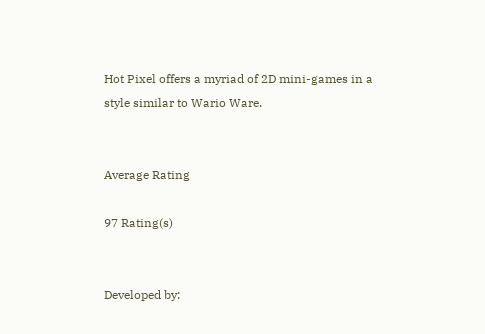Hot Pixel offers a myriad of 2D mini-games in a style similar to Wario Ware.


Average Rating

97 Rating(s)


Developed by: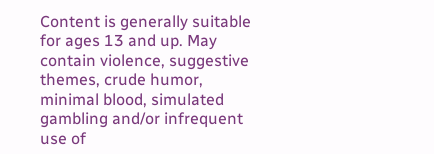Content is generally suitable for ages 13 and up. May contain violence, suggestive themes, crude humor, minimal blood, simulated gambling and/or infrequent use of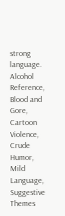strong language.
Alcohol Reference, Blood and Gore, Cartoon Violence, Crude Humor, Mild Language, Suggestive Themes